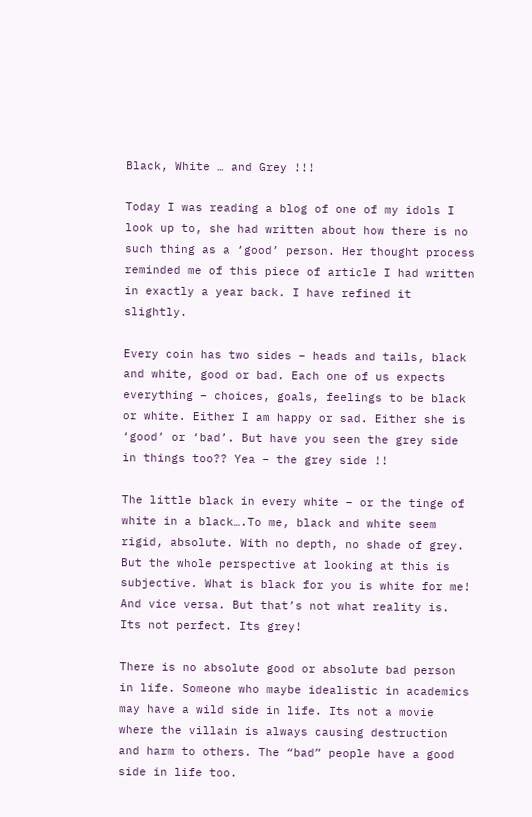Black, White … and Grey !!!

Today I was reading a blog of one of my idols I look up to, she had written about how there is no such thing as a ‘good’ person. Her thought process reminded me of this piece of article I had written in exactly a year back. I have refined it slightly.

Every coin has two sides – heads and tails, black and white, good or bad. Each one of us expects everything – choices, goals, feelings to be black or white. Either I am happy or sad. Either she is ‘good’ or ‘bad’. But have you seen the grey side in things too?? Yea – the grey side !!

The little black in every white – or the tinge of white in a black….To me, black and white seem rigid, absolute. With no depth, no shade of grey. But the whole perspective at looking at this is subjective. What is black for you is white for me! And vice versa. But that’s not what reality is. Its not perfect. Its grey!

There is no absolute good or absolute bad person in life. Someone who maybe idealistic in academics may have a wild side in life. Its not a movie where the villain is always causing destruction and harm to others. The “bad” people have a good side in life too.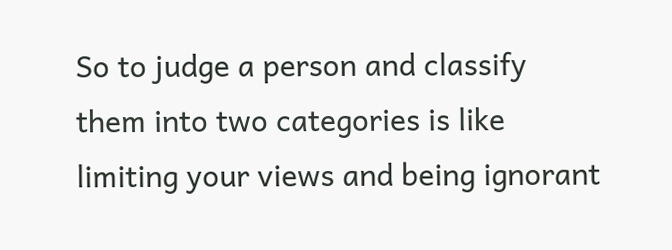So to judge a person and classify them into two categories is like limiting your views and being ignorant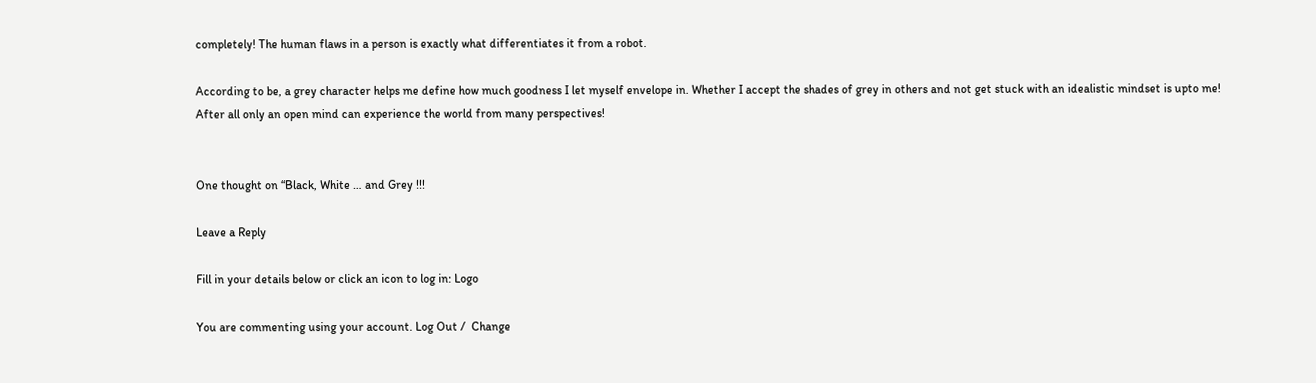completely! The human flaws in a person is exactly what differentiates it from a robot.

According to be, a grey character helps me define how much goodness I let myself envelope in. Whether I accept the shades of grey in others and not get stuck with an idealistic mindset is upto me! After all only an open mind can experience the world from many perspectives!


One thought on “Black, White … and Grey !!!

Leave a Reply

Fill in your details below or click an icon to log in: Logo

You are commenting using your account. Log Out /  Change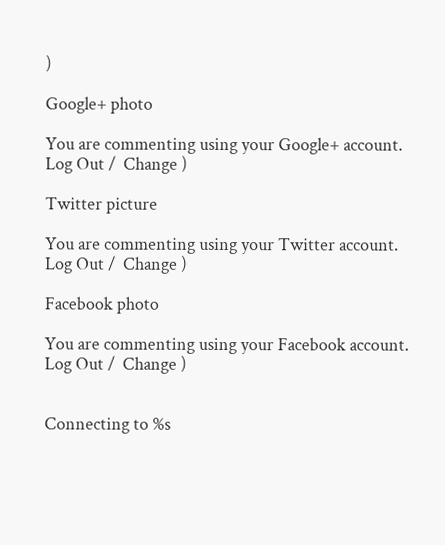)

Google+ photo

You are commenting using your Google+ account. Log Out /  Change )

Twitter picture

You are commenting using your Twitter account. Log Out /  Change )

Facebook photo

You are commenting using your Facebook account. Log Out /  Change )


Connecting to %s